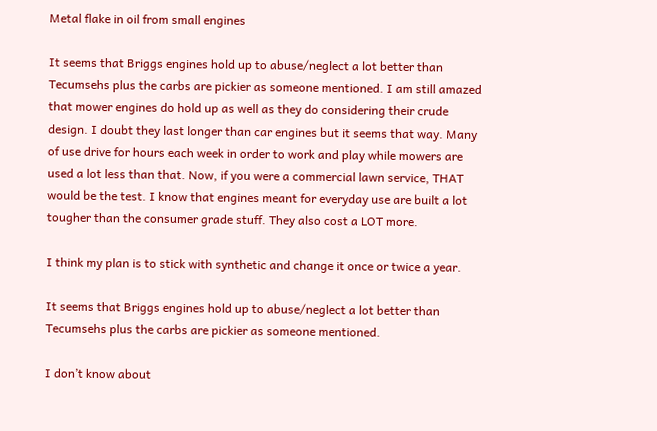Metal flake in oil from small engines

It seems that Briggs engines hold up to abuse/neglect a lot better than Tecumsehs plus the carbs are pickier as someone mentioned. I am still amazed that mower engines do hold up as well as they do considering their crude design. I doubt they last longer than car engines but it seems that way. Many of use drive for hours each week in order to work and play while mowers are used a lot less than that. Now, if you were a commercial lawn service, THAT would be the test. I know that engines meant for everyday use are built a lot tougher than the consumer grade stuff. They also cost a LOT more.

I think my plan is to stick with synthetic and change it once or twice a year.

It seems that Briggs engines hold up to abuse/neglect a lot better than Tecumsehs plus the carbs are pickier as someone mentioned.

I don’t know about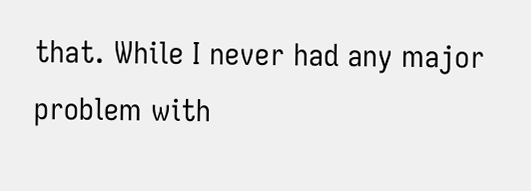that. While I never had any major problem with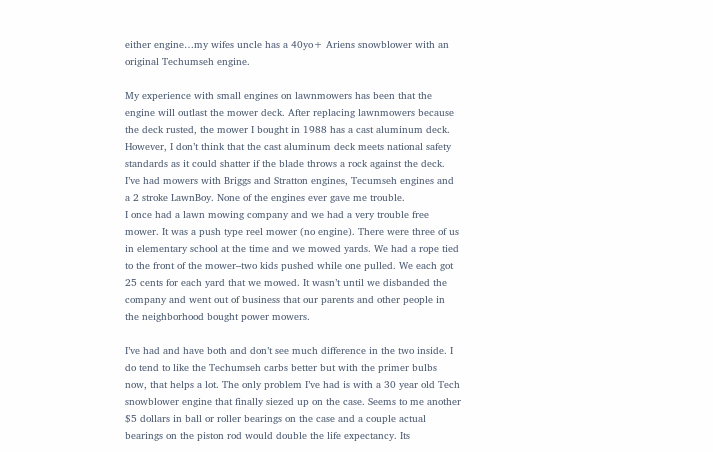either engine…my wifes uncle has a 40yo+ Ariens snowblower with an original Techumseh engine.

My experience with small engines on lawnmowers has been that the engine will outlast the mower deck. After replacing lawnmowers because the deck rusted, the mower I bought in 1988 has a cast aluminum deck. However, I don’t think that the cast aluminum deck meets national safety standards as it could shatter if the blade throws a rock against the deck.
I’ve had mowers with Briggs and Stratton engines, Tecumseh engines and a 2 stroke LawnBoy. None of the engines ever gave me trouble.
I once had a lawn mowing company and we had a very trouble free mower. It was a push type reel mower (no engine). There were three of us in elementary school at the time and we mowed yards. We had a rope tied to the front of the mower–two kids pushed while one pulled. We each got 25 cents for each yard that we mowed. It wasn’t until we disbanded the company and went out of business that our parents and other people in the neighborhood bought power mowers.

I’ve had and have both and don’t see much difference in the two inside. I do tend to like the Techumseh carbs better but with the primer bulbs now, that helps a lot. The only problem I’ve had is with a 30 year old Tech snowblower engine that finally siezed up on the case. Seems to me another $5 dollars in ball or roller bearings on the case and a couple actual bearings on the piston rod would double the life expectancy. Its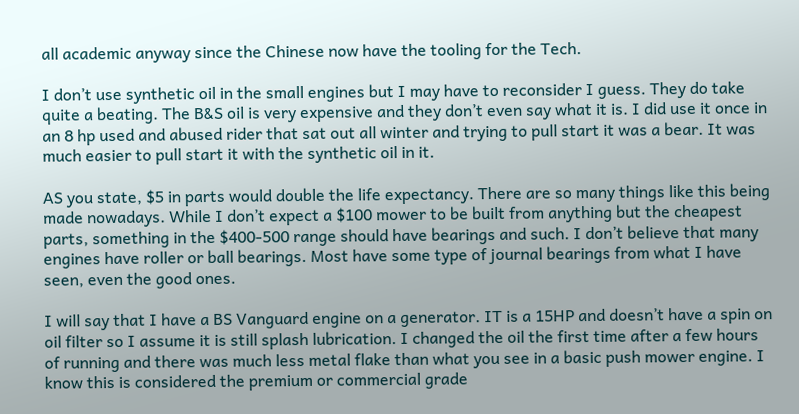all academic anyway since the Chinese now have the tooling for the Tech.

I don’t use synthetic oil in the small engines but I may have to reconsider I guess. They do take quite a beating. The B&S oil is very expensive and they don’t even say what it is. I did use it once in an 8 hp used and abused rider that sat out all winter and trying to pull start it was a bear. It was much easier to pull start it with the synthetic oil in it.

AS you state, $5 in parts would double the life expectancy. There are so many things like this being made nowadays. While I don’t expect a $100 mower to be built from anything but the cheapest parts, something in the $400-500 range should have bearings and such. I don’t believe that many engines have roller or ball bearings. Most have some type of journal bearings from what I have seen, even the good ones.

I will say that I have a BS Vanguard engine on a generator. IT is a 15HP and doesn’t have a spin on oil filter so I assume it is still splash lubrication. I changed the oil the first time after a few hours of running and there was much less metal flake than what you see in a basic push mower engine. I know this is considered the premium or commercial grade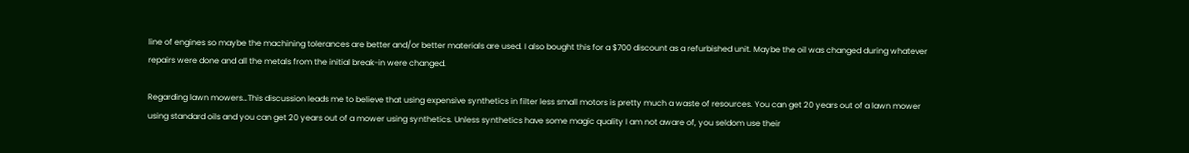line of engines so maybe the machining tolerances are better and/or better materials are used. I also bought this for a $700 discount as a refurbished unit. Maybe the oil was changed during whatever repairs were done and all the metals from the initial break-in were changed.

Regarding lawn mowers…This discussion leads me to believe that using expensive synthetics in filter less small motors is pretty much a waste of resources. You can get 20 years out of a lawn mower using standard oils and you can get 20 years out of a mower using synthetics. Unless synthetics have some magic quality I am not aware of, you seldom use their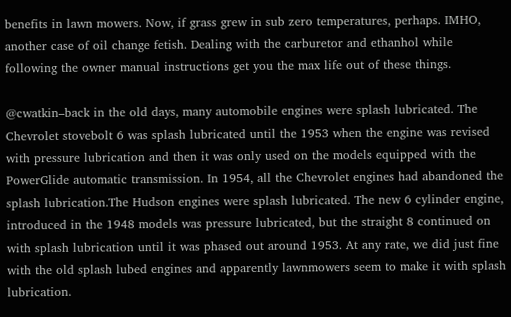benefits in lawn mowers. Now, if grass grew in sub zero temperatures, perhaps. IMHO, another case of oil change fetish. Dealing with the carburetor and ethanhol while following the owner manual instructions get you the max life out of these things.

@cwatkin–back in the old days, many automobile engines were splash lubricated. The Chevrolet stovebolt 6 was splash lubricated until the 1953 when the engine was revised with pressure lubrication and then it was only used on the models equipped with the PowerGlide automatic transmission. In 1954, all the Chevrolet engines had abandoned the splash lubrication.The Hudson engines were splash lubricated. The new 6 cylinder engine, introduced in the 1948 models was pressure lubricated, but the straight 8 continued on with splash lubrication until it was phased out around 1953. At any rate, we did just fine with the old splash lubed engines and apparently lawnmowers seem to make it with splash lubrication.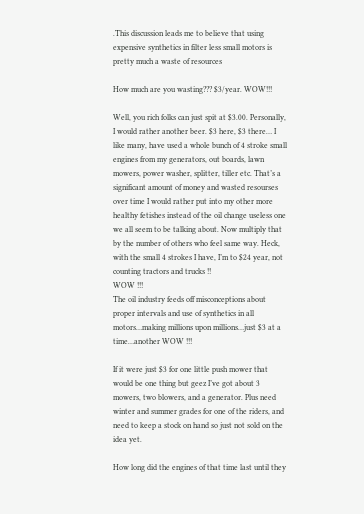.This discussion leads me to believe that using expensive synthetics in filter less small motors is pretty much a waste of resources

How much are you wasting??? $3/year. WOW!!!

Well, you rich folks can just spit at $3.00. Personally, I would rather another beer. $3 here, $3 there… I like many, have used a whole bunch of 4 stroke small engines from my generators, out boards, lawn mowers, power washer, splitter, tiller etc. That’s a significant amount of money and wasted resourses over time I would rather put into my other more healthy fetishes instead of the oil change useless one we all seem to be talking about. Now multiply that by the number of others who feel same way. Heck, with the small 4 strokes I have, I’m to $24 year, not counting tractors and trucks !!
WOW !!!
The oil industry feeds off misconceptions about proper intervals and use of synthetics in all motors…making millions upon millions…just $3 at a time…another WOW !!!

If it were just $3 for one little push mower that would be one thing but geez I’ve got about 3 mowers, two blowers, and a generator. Plus need winter and summer grades for one of the riders, and need to keep a stock on hand so just not sold on the idea yet.

How long did the engines of that time last until they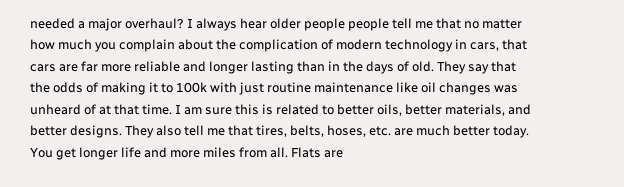needed a major overhaul? I always hear older people people tell me that no matter how much you complain about the complication of modern technology in cars, that cars are far more reliable and longer lasting than in the days of old. They say that the odds of making it to 100k with just routine maintenance like oil changes was unheard of at that time. I am sure this is related to better oils, better materials, and better designs. They also tell me that tires, belts, hoses, etc. are much better today. You get longer life and more miles from all. Flats are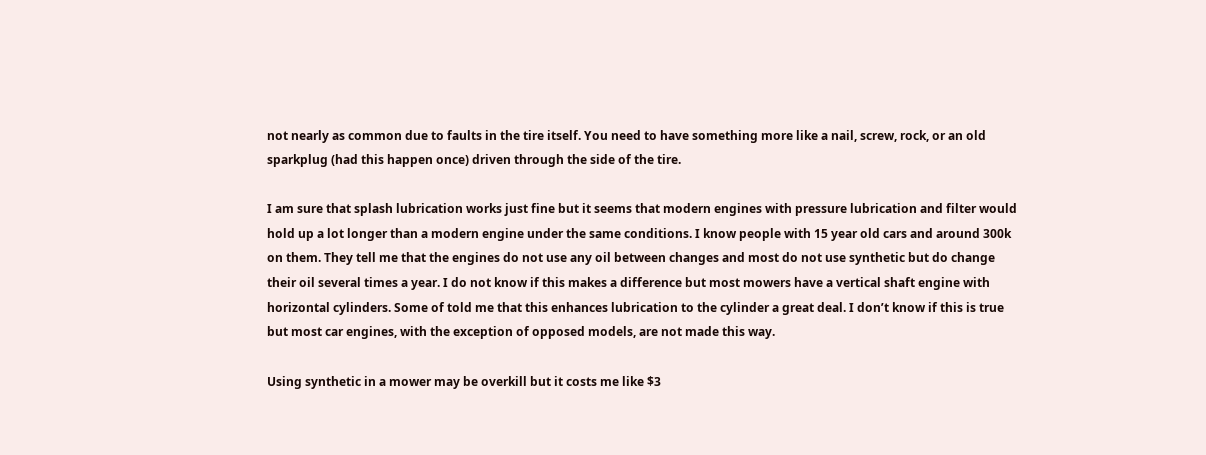not nearly as common due to faults in the tire itself. You need to have something more like a nail, screw, rock, or an old sparkplug (had this happen once) driven through the side of the tire.

I am sure that splash lubrication works just fine but it seems that modern engines with pressure lubrication and filter would hold up a lot longer than a modern engine under the same conditions. I know people with 15 year old cars and around 300k on them. They tell me that the engines do not use any oil between changes and most do not use synthetic but do change their oil several times a year. I do not know if this makes a difference but most mowers have a vertical shaft engine with horizontal cylinders. Some of told me that this enhances lubrication to the cylinder a great deal. I don’t know if this is true but most car engines, with the exception of opposed models, are not made this way.

Using synthetic in a mower may be overkill but it costs me like $3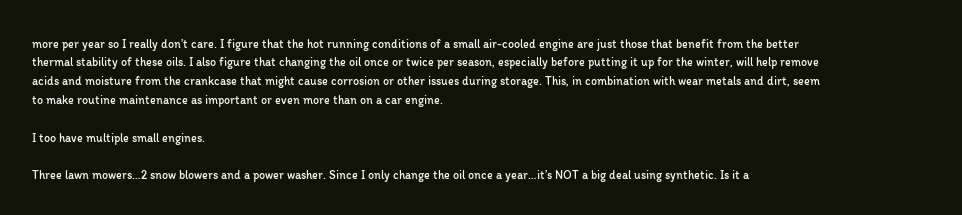more per year so I really don’t care. I figure that the hot running conditions of a small air-cooled engine are just those that benefit from the better thermal stability of these oils. I also figure that changing the oil once or twice per season, especially before putting it up for the winter, will help remove acids and moisture from the crankcase that might cause corrosion or other issues during storage. This, in combination with wear metals and dirt, seem to make routine maintenance as important or even more than on a car engine.

I too have multiple small engines.

Three lawn mowers…2 snow blowers and a power washer. Since I only change the oil once a year…it’s NOT a big deal using synthetic. Is it a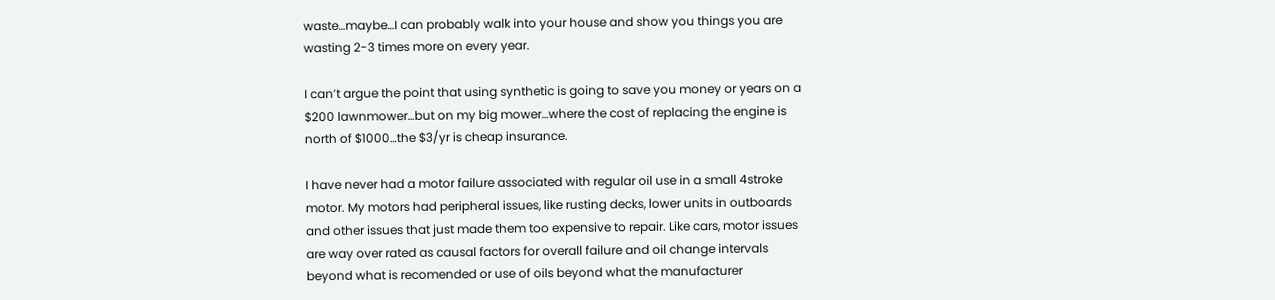waste…maybe…I can probably walk into your house and show you things you are wasting 2-3 times more on every year.

I can’t argue the point that using synthetic is going to save you money or years on a $200 lawnmower…but on my big mower…where the cost of replacing the engine is north of $1000…the $3/yr is cheap insurance.

I have never had a motor failure associated with regular oil use in a small 4stroke motor. My motors had peripheral issues, like rusting decks, lower units in outboards and other issues that just made them too expensive to repair. Like cars, motor issues are way over rated as causal factors for overall failure and oil change intervals beyond what is recomended or use of oils beyond what the manufacturer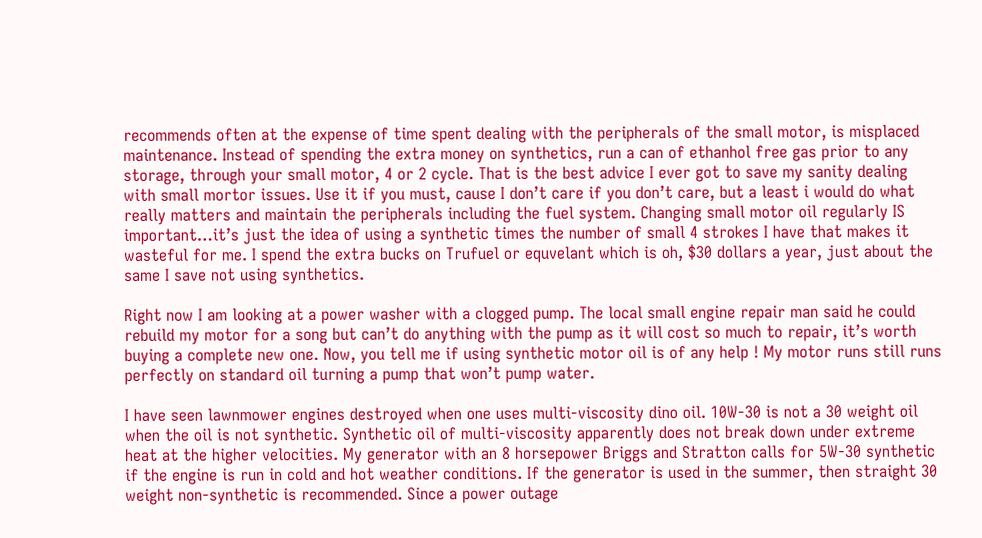recommends often at the expense of time spent dealing with the peripherals of the small motor, is misplaced maintenance. Instead of spending the extra money on synthetics, run a can of ethanhol free gas prior to any storage, through your small motor, 4 or 2 cycle. That is the best advice I ever got to save my sanity dealing with small mortor issues. Use it if you must, cause I don’t care if you don’t care, but a least i would do what really matters and maintain the peripherals including the fuel system. Changing small motor oil regularly IS important…it’s just the idea of using a synthetic times the number of small 4 strokes I have that makes it wasteful for me. I spend the extra bucks on Trufuel or equvelant which is oh, $30 dollars a year, just about the same I save not using synthetics.

Right now I am looking at a power washer with a clogged pump. The local small engine repair man said he could rebuild my motor for a song but can’t do anything with the pump as it will cost so much to repair, it’s worth buying a complete new one. Now, you tell me if using synthetic motor oil is of any help ! My motor runs still runs perfectly on standard oil turning a pump that won’t pump water.

I have seen lawnmower engines destroyed when one uses multi-viscosity dino oil. 10W-30 is not a 30 weight oil when the oil is not synthetic. Synthetic oil of multi-viscosity apparently does not break down under extreme heat at the higher velocities. My generator with an 8 horsepower Briggs and Stratton calls for 5W-30 synthetic if the engine is run in cold and hot weather conditions. If the generator is used in the summer, then straight 30 weight non-synthetic is recommended. Since a power outage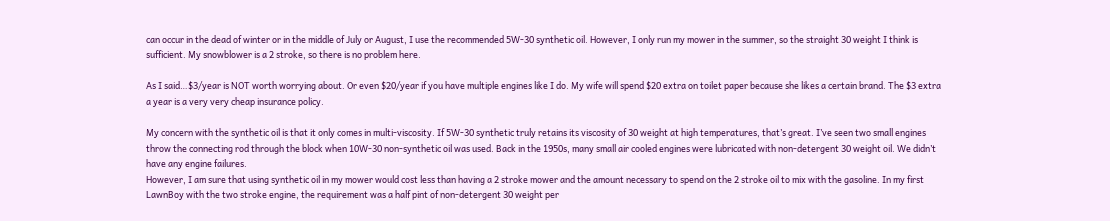can occur in the dead of winter or in the middle of July or August, I use the recommended 5W-30 synthetic oil. However, I only run my mower in the summer, so the straight 30 weight I think is sufficient. My snowblower is a 2 stroke, so there is no problem here.

As I said…$3/year is NOT worth worrying about. Or even $20/year if you have multiple engines like I do. My wife will spend $20 extra on toilet paper because she likes a certain brand. The $3 extra a year is a very very cheap insurance policy.

My concern with the synthetic oil is that it only comes in multi-viscosity. If 5W-30 synthetic truly retains its viscosity of 30 weight at high temperatures, that’s great. I’ve seen two small engines throw the connecting rod through the block when 10W-30 non-synthetic oil was used. Back in the 1950s, many small air cooled engines were lubricated with non-detergent 30 weight oil. We didn’t have any engine failures.
However, I am sure that using synthetic oil in my mower would cost less than having a 2 stroke mower and the amount necessary to spend on the 2 stroke oil to mix with the gasoline. In my first LawnBoy with the two stroke engine, the requirement was a half pint of non-detergent 30 weight per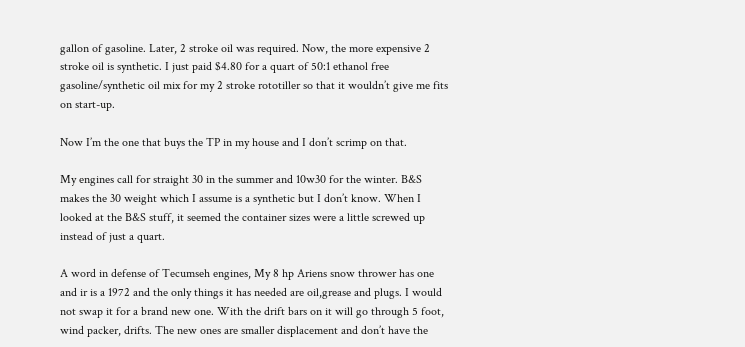gallon of gasoline. Later, 2 stroke oil was required. Now, the more expensive 2 stroke oil is synthetic. I just paid $4.80 for a quart of 50:1 ethanol free gasoline/synthetic oil mix for my 2 stroke rototiller so that it wouldn’t give me fits on start-up.

Now I’m the one that buys the TP in my house and I don’t scrimp on that.

My engines call for straight 30 in the summer and 10w30 for the winter. B&S makes the 30 weight which I assume is a synthetic but I don’t know. When I looked at the B&S stuff, it seemed the container sizes were a little screwed up instead of just a quart.

A word in defense of Tecumseh engines, My 8 hp Ariens snow thrower has one and ir is a 1972 and the only things it has needed are oil,grease and plugs. I would not swap it for a brand new one. With the drift bars on it will go through 5 foot, wind packer, drifts. The new ones are smaller displacement and don’t have the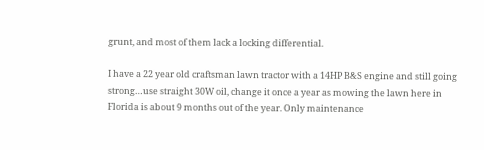grunt, and most of them lack a locking differential.

I have a 22 year old craftsman lawn tractor with a 14HP B&S engine and still going strong…use straight 30W oil, change it once a year as mowing the lawn here in Florida is about 9 months out of the year. Only maintenance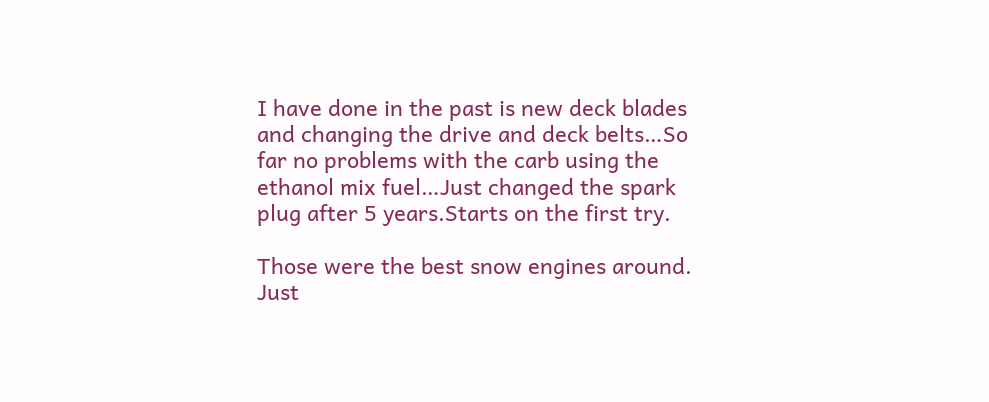I have done in the past is new deck blades and changing the drive and deck belts…So far no problems with the carb using the ethanol mix fuel…Just changed the spark plug after 5 years.Starts on the first try.

Those were the best snow engines around. Just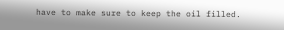have to make sure to keep the oil filled.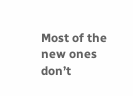Most of the new ones don’t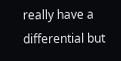really have a differential but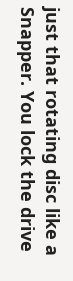just that rotating disc like a Snapper. You lock the drive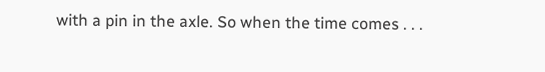with a pin in the axle. So when the time comes . . .